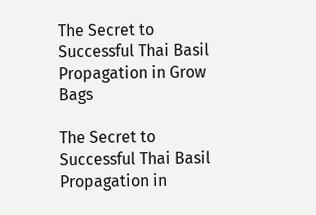The Secret to Successful Thai Basil Propagation in Grow Bags

The Secret to Successful Thai Basil Propagation in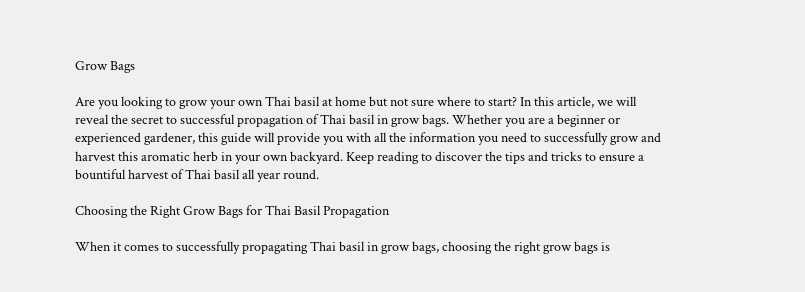Grow Bags

Are you looking to grow your own Thai basil at home but not sure where to start? In this article, we will reveal the secret to successful propagation of Thai basil in grow bags. Whether you are a beginner or experienced gardener, this guide will provide you with all the information you need to successfully grow and harvest this aromatic herb in your own backyard. Keep reading to discover the tips and tricks to ensure a bountiful harvest of Thai basil all year round.

Choosing the Right Grow Bags for Thai Basil Propagation

When it comes to successfully propagating Thai basil in grow bags, choosing the right grow bags is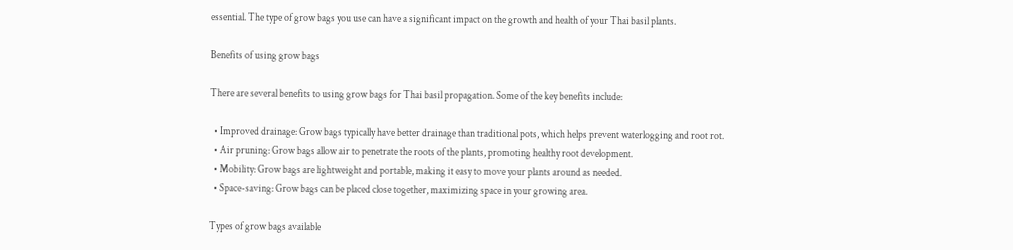essential. The type of grow bags you use can have a significant impact on the growth and health of your Thai basil plants.

Benefits of using grow bags

There are several benefits to using grow bags for Thai basil propagation. Some of the key benefits include:

  • Improved drainage: Grow bags typically have better drainage than traditional pots, which helps prevent waterlogging and root rot.
  • Air pruning: Grow bags allow air to penetrate the roots of the plants, promoting healthy root development.
  • Mobility: Grow bags are lightweight and portable, making it easy to move your plants around as needed.
  • Space-saving: Grow bags can be placed close together, maximizing space in your growing area.

Types of grow bags available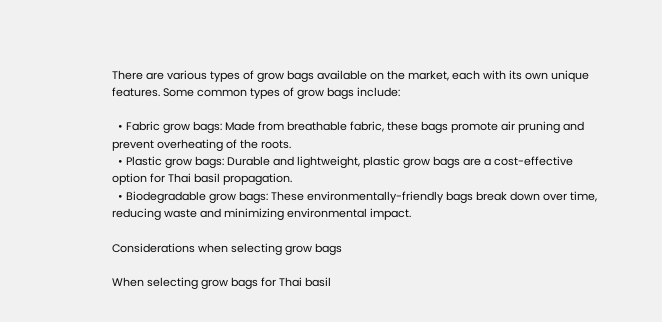There are various types of grow bags available on the market, each with its own unique features. Some common types of grow bags include:

  • Fabric grow bags: Made from breathable fabric, these bags promote air pruning and prevent overheating of the roots.
  • Plastic grow bags: Durable and lightweight, plastic grow bags are a cost-effective option for Thai basil propagation.
  • Biodegradable grow bags: These environmentally-friendly bags break down over time, reducing waste and minimizing environmental impact.

Considerations when selecting grow bags

When selecting grow bags for Thai basil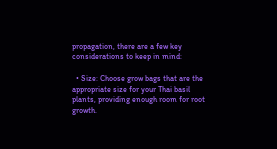propagation, there are a few key considerations to keep in mind:

  • Size: Choose grow bags that are the appropriate size for your Thai basil plants, providing enough room for root growth.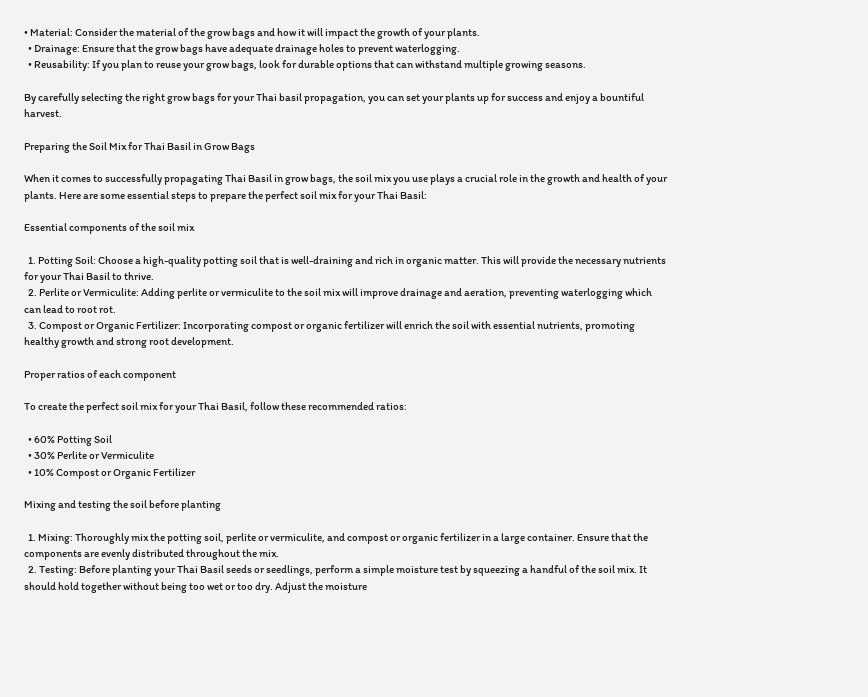• Material: Consider the material of the grow bags and how it will impact the growth of your plants.
  • Drainage: Ensure that the grow bags have adequate drainage holes to prevent waterlogging.
  • Reusability: If you plan to reuse your grow bags, look for durable options that can withstand multiple growing seasons.

By carefully selecting the right grow bags for your Thai basil propagation, you can set your plants up for success and enjoy a bountiful harvest.

Preparing the Soil Mix for Thai Basil in Grow Bags

When it comes to successfully propagating Thai Basil in grow bags, the soil mix you use plays a crucial role in the growth and health of your plants. Here are some essential steps to prepare the perfect soil mix for your Thai Basil:

Essential components of the soil mix

  1. Potting Soil: Choose a high-quality potting soil that is well-draining and rich in organic matter. This will provide the necessary nutrients for your Thai Basil to thrive.
  2. Perlite or Vermiculite: Adding perlite or vermiculite to the soil mix will improve drainage and aeration, preventing waterlogging which can lead to root rot.
  3. Compost or Organic Fertilizer: Incorporating compost or organic fertilizer will enrich the soil with essential nutrients, promoting healthy growth and strong root development.

Proper ratios of each component

To create the perfect soil mix for your Thai Basil, follow these recommended ratios:

  • 60% Potting Soil
  • 30% Perlite or Vermiculite
  • 10% Compost or Organic Fertilizer

Mixing and testing the soil before planting

  1. Mixing: Thoroughly mix the potting soil, perlite or vermiculite, and compost or organic fertilizer in a large container. Ensure that the components are evenly distributed throughout the mix.
  2. Testing: Before planting your Thai Basil seeds or seedlings, perform a simple moisture test by squeezing a handful of the soil mix. It should hold together without being too wet or too dry. Adjust the moisture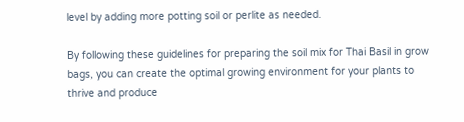level by adding more potting soil or perlite as needed.

By following these guidelines for preparing the soil mix for Thai Basil in grow bags, you can create the optimal growing environment for your plants to thrive and produce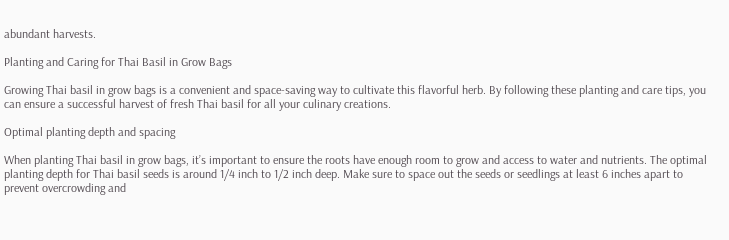abundant harvests.

Planting and Caring for Thai Basil in Grow Bags

Growing Thai basil in grow bags is a convenient and space-saving way to cultivate this flavorful herb. By following these planting and care tips, you can ensure a successful harvest of fresh Thai basil for all your culinary creations.

Optimal planting depth and spacing

When planting Thai basil in grow bags, it’s important to ensure the roots have enough room to grow and access to water and nutrients. The optimal planting depth for Thai basil seeds is around 1/4 inch to 1/2 inch deep. Make sure to space out the seeds or seedlings at least 6 inches apart to prevent overcrowding and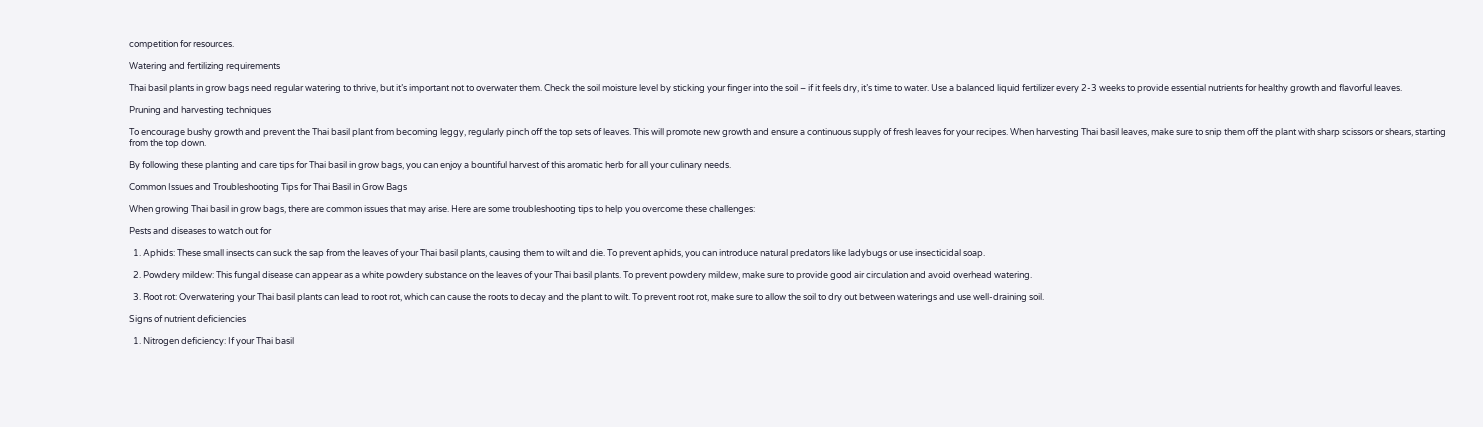competition for resources.

Watering and fertilizing requirements

Thai basil plants in grow bags need regular watering to thrive, but it’s important not to overwater them. Check the soil moisture level by sticking your finger into the soil – if it feels dry, it’s time to water. Use a balanced liquid fertilizer every 2-3 weeks to provide essential nutrients for healthy growth and flavorful leaves.

Pruning and harvesting techniques

To encourage bushy growth and prevent the Thai basil plant from becoming leggy, regularly pinch off the top sets of leaves. This will promote new growth and ensure a continuous supply of fresh leaves for your recipes. When harvesting Thai basil leaves, make sure to snip them off the plant with sharp scissors or shears, starting from the top down.

By following these planting and care tips for Thai basil in grow bags, you can enjoy a bountiful harvest of this aromatic herb for all your culinary needs.

Common Issues and Troubleshooting Tips for Thai Basil in Grow Bags

When growing Thai basil in grow bags, there are common issues that may arise. Here are some troubleshooting tips to help you overcome these challenges:

Pests and diseases to watch out for

  1. Aphids: These small insects can suck the sap from the leaves of your Thai basil plants, causing them to wilt and die. To prevent aphids, you can introduce natural predators like ladybugs or use insecticidal soap.

  2. Powdery mildew: This fungal disease can appear as a white powdery substance on the leaves of your Thai basil plants. To prevent powdery mildew, make sure to provide good air circulation and avoid overhead watering.

  3. Root rot: Overwatering your Thai basil plants can lead to root rot, which can cause the roots to decay and the plant to wilt. To prevent root rot, make sure to allow the soil to dry out between waterings and use well-draining soil.

Signs of nutrient deficiencies

  1. Nitrogen deficiency: If your Thai basil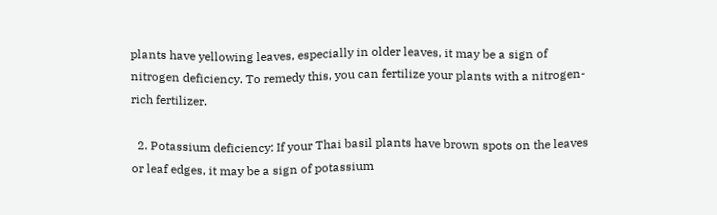plants have yellowing leaves, especially in older leaves, it may be a sign of nitrogen deficiency. To remedy this, you can fertilize your plants with a nitrogen-rich fertilizer.

  2. Potassium deficiency: If your Thai basil plants have brown spots on the leaves or leaf edges, it may be a sign of potassium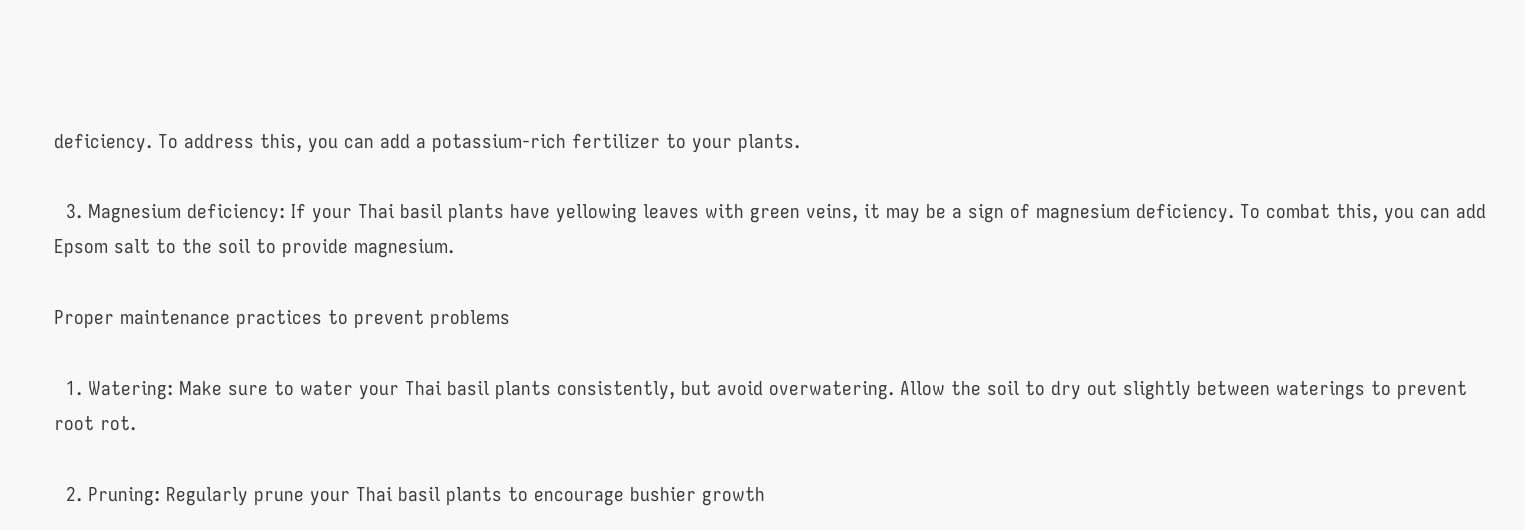deficiency. To address this, you can add a potassium-rich fertilizer to your plants.

  3. Magnesium deficiency: If your Thai basil plants have yellowing leaves with green veins, it may be a sign of magnesium deficiency. To combat this, you can add Epsom salt to the soil to provide magnesium.

Proper maintenance practices to prevent problems

  1. Watering: Make sure to water your Thai basil plants consistently, but avoid overwatering. Allow the soil to dry out slightly between waterings to prevent root rot.

  2. Pruning: Regularly prune your Thai basil plants to encourage bushier growth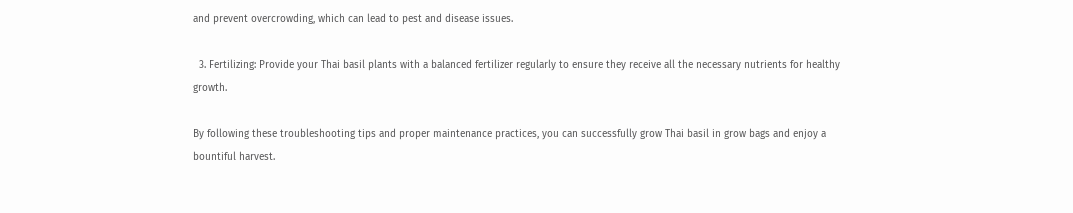and prevent overcrowding, which can lead to pest and disease issues.

  3. Fertilizing: Provide your Thai basil plants with a balanced fertilizer regularly to ensure they receive all the necessary nutrients for healthy growth.

By following these troubleshooting tips and proper maintenance practices, you can successfully grow Thai basil in grow bags and enjoy a bountiful harvest.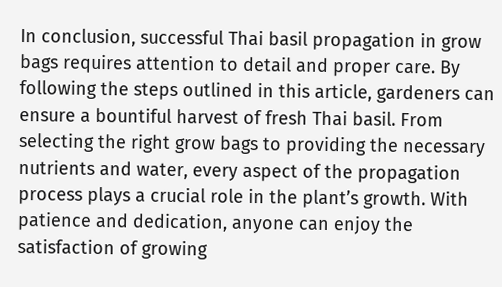In conclusion, successful Thai basil propagation in grow bags requires attention to detail and proper care. By following the steps outlined in this article, gardeners can ensure a bountiful harvest of fresh Thai basil. From selecting the right grow bags to providing the necessary nutrients and water, every aspect of the propagation process plays a crucial role in the plant’s growth. With patience and dedication, anyone can enjoy the satisfaction of growing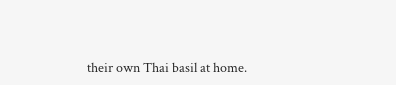their own Thai basil at home.